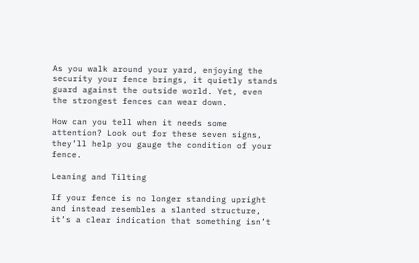As you walk around your yard, enjoying the security your fence brings, it quietly stands guard against the outside world. Yet, even the strongest fences can wear down.

How can you tell when it needs some attention? Look out for these seven signs, they’ll help you gauge the condition of your fence.

Leaning and Tilting

If your fence is no longer standing upright and instead resembles a slanted structure, it’s a clear indication that something isn’t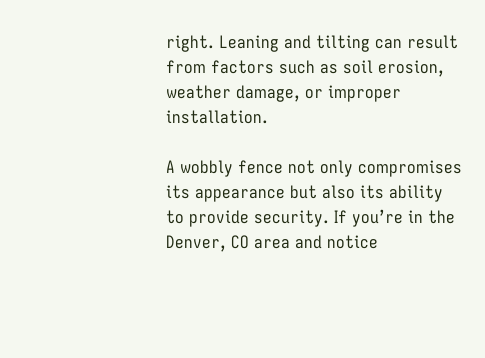right. Leaning and tilting can result from factors such as soil erosion, weather damage, or improper installation.

A wobbly fence not only compromises its appearance but also its ability to provide security. If you’re in the Denver, CO area and notice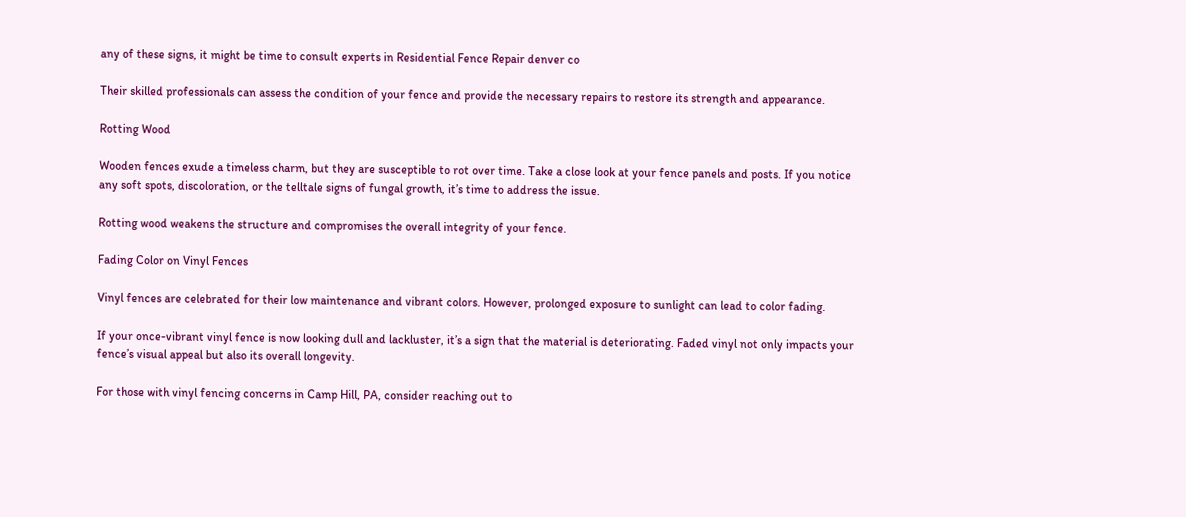any of these signs, it might be time to consult experts in Residential Fence Repair denver co

Their skilled professionals can assess the condition of your fence and provide the necessary repairs to restore its strength and appearance.

Rotting Wood

Wooden fences exude a timeless charm, but they are susceptible to rot over time. Take a close look at your fence panels and posts. If you notice any soft spots, discoloration, or the telltale signs of fungal growth, it’s time to address the issue.

Rotting wood weakens the structure and compromises the overall integrity of your fence.

Fading Color on Vinyl Fences

Vinyl fences are celebrated for their low maintenance and vibrant colors. However, prolonged exposure to sunlight can lead to color fading.

If your once-vibrant vinyl fence is now looking dull and lackluster, it’s a sign that the material is deteriorating. Faded vinyl not only impacts your fence’s visual appeal but also its overall longevity.

For those with vinyl fencing concerns in Camp Hill, PA, consider reaching out to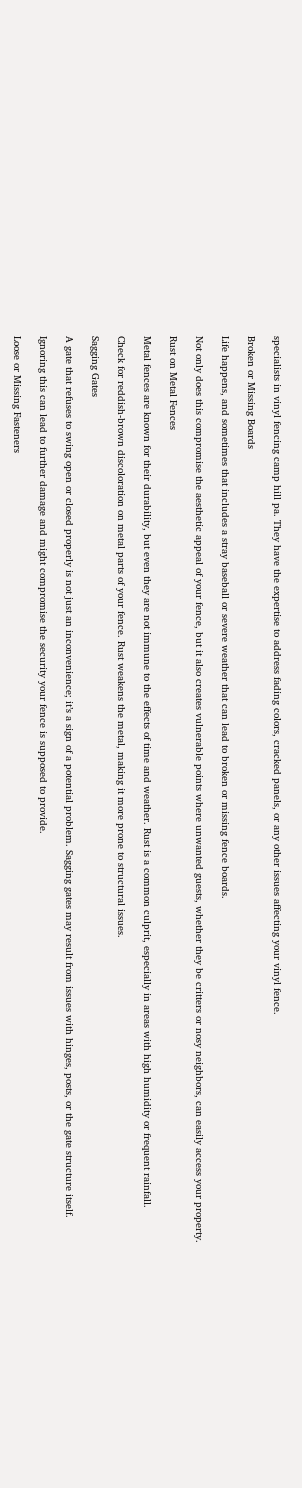specialists in vinyl fencing camp hill pa. They have the expertise to address fading colors, cracked panels, or any other issues affecting your vinyl fence.

Broken or Missing Boards

Life happens, and sometimes that includes a stray baseball or severe weather that can lead to broken or missing fence boards.

Not only does this compromise the aesthetic appeal of your fence, but it also creates vulnerable points where unwanted guests, whether they be critters or nosy neighbors, can easily access your property.

Rust on Metal Fences

Metal fences are known for their durability, but even they are not immune to the effects of time and weather. Rust is a common culprit, especially in areas with high humidity or frequent rainfall.

Check for reddish-brown discoloration on metal parts of your fence. Rust weakens the metal, making it more prone to structural issues.

Sagging Gates

A gate that refuses to swing open or closed properly is not just an inconvenience; it’s a sign of a potential problem. Sagging gates may result from issues with hinges, posts, or the gate structure itself.

Ignoring this can lead to further damage and might compromise the security your fence is supposed to provide.

Loose or Missing Fasteners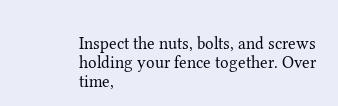Inspect the nuts, bolts, and screws holding your fence together. Over time,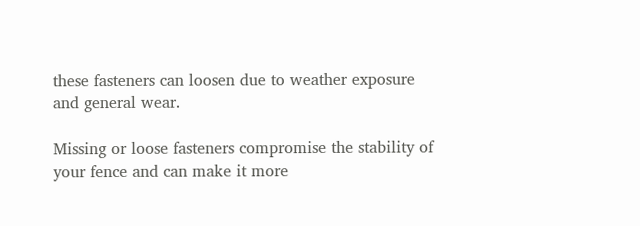these fasteners can loosen due to weather exposure and general wear.

Missing or loose fasteners compromise the stability of your fence and can make it more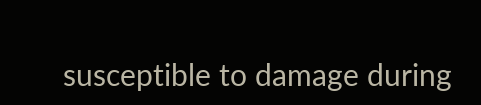susceptible to damage during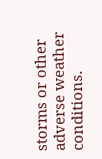storms or other adverse weather conditions.